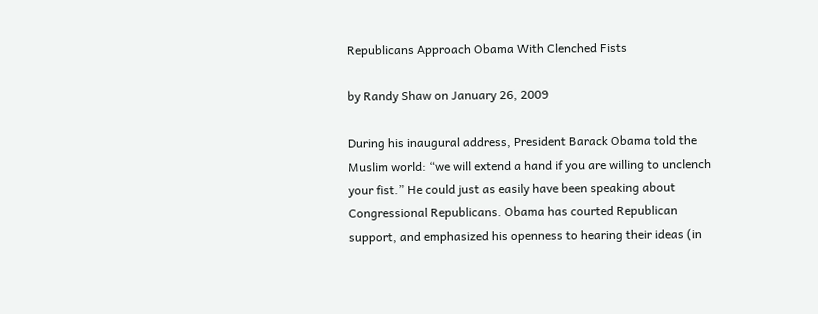Republicans Approach Obama With Clenched Fists

by Randy Shaw on January 26, 2009

During his inaugural address, President Barack Obama told the Muslim world: “we will extend a hand if you are willing to unclench your fist.” He could just as easily have been speaking about Congressional Republicans. Obama has courted Republican support, and emphasized his openness to hearing their ideas (in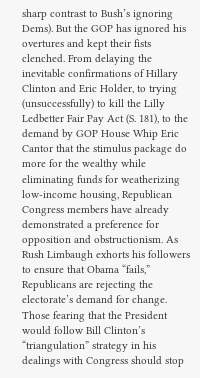sharp contrast to Bush’s ignoring Dems). But the GOP has ignored his overtures and kept their fists clenched. From delaying the inevitable confirmations of Hillary Clinton and Eric Holder, to trying (unsuccessfully) to kill the Lilly Ledbetter Fair Pay Act (S. 181), to the demand by GOP House Whip Eric Cantor that the stimulus package do more for the wealthy while eliminating funds for weatherizing low-income housing, Republican Congress members have already demonstrated a preference for opposition and obstructionism. As Rush Limbaugh exhorts his followers to ensure that Obama “fails,” Republicans are rejecting the electorate’s demand for change. Those fearing that the President would follow Bill Clinton’s “triangulation” strategy in his dealings with Congress should stop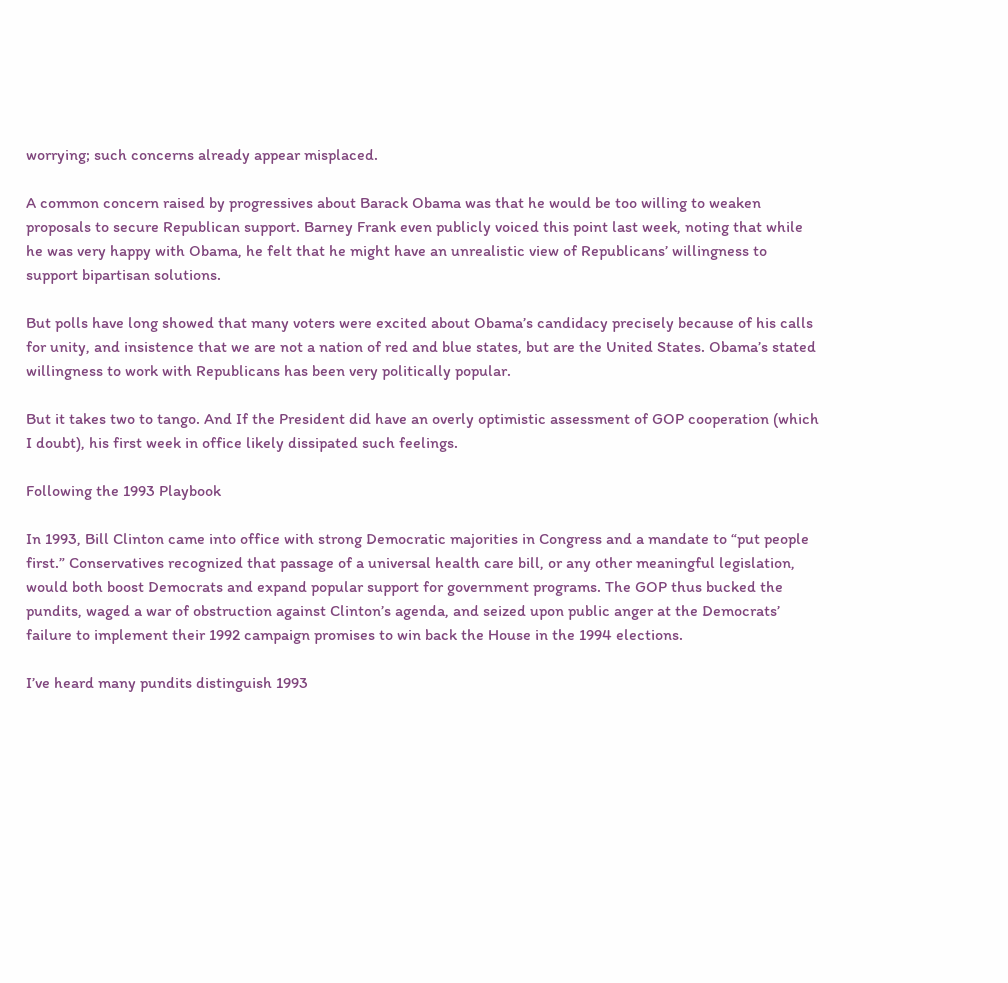worrying; such concerns already appear misplaced.

A common concern raised by progressives about Barack Obama was that he would be too willing to weaken proposals to secure Republican support. Barney Frank even publicly voiced this point last week, noting that while he was very happy with Obama, he felt that he might have an unrealistic view of Republicans’ willingness to support bipartisan solutions.

But polls have long showed that many voters were excited about Obama’s candidacy precisely because of his calls for unity, and insistence that we are not a nation of red and blue states, but are the United States. Obama’s stated willingness to work with Republicans has been very politically popular.

But it takes two to tango. And If the President did have an overly optimistic assessment of GOP cooperation (which I doubt), his first week in office likely dissipated such feelings.

Following the 1993 Playbook

In 1993, Bill Clinton came into office with strong Democratic majorities in Congress and a mandate to “put people first.” Conservatives recognized that passage of a universal health care bill, or any other meaningful legislation, would both boost Democrats and expand popular support for government programs. The GOP thus bucked the pundits, waged a war of obstruction against Clinton’s agenda, and seized upon public anger at the Democrats’ failure to implement their 1992 campaign promises to win back the House in the 1994 elections.

I’ve heard many pundits distinguish 1993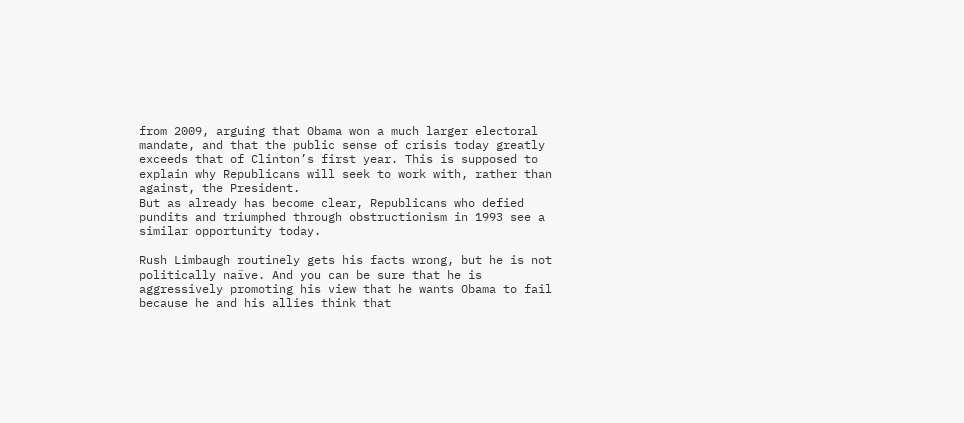from 2009, arguing that Obama won a much larger electoral mandate, and that the public sense of crisis today greatly exceeds that of Clinton’s first year. This is supposed to explain why Republicans will seek to work with, rather than against, the President.
But as already has become clear, Republicans who defied pundits and triumphed through obstructionism in 1993 see a similar opportunity today.

Rush Limbaugh routinely gets his facts wrong, but he is not politically naïve. And you can be sure that he is aggressively promoting his view that he wants Obama to fail because he and his allies think that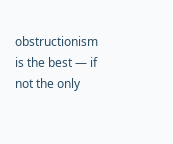obstructionism is the best — if not the only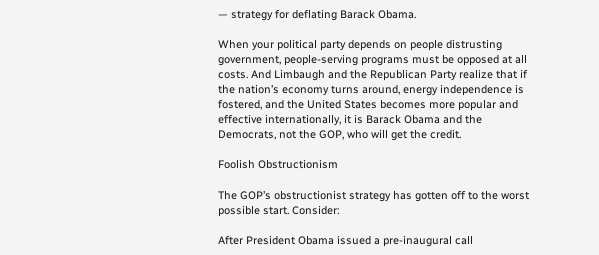— strategy for deflating Barack Obama.

When your political party depends on people distrusting government, people-serving programs must be opposed at all costs. And Limbaugh and the Republican Party realize that if the nation’s economy turns around, energy independence is fostered, and the United States becomes more popular and effective internationally, it is Barack Obama and the Democrats, not the GOP, who will get the credit.

Foolish Obstructionism

The GOP’s obstructionist strategy has gotten off to the worst possible start. Consider:

After President Obama issued a pre-inaugural call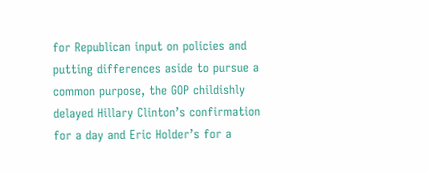for Republican input on policies and putting differences aside to pursue a common purpose, the GOP childishly delayed Hillary Clinton’s confirmation for a day and Eric Holder’s for a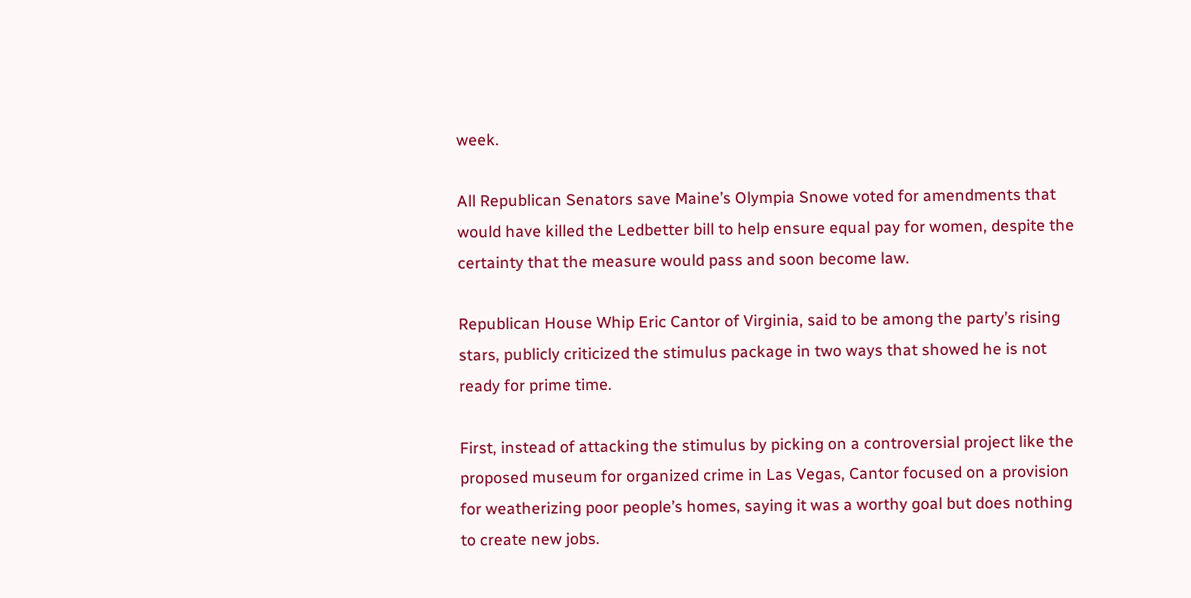week.

All Republican Senators save Maine’s Olympia Snowe voted for amendments that would have killed the Ledbetter bill to help ensure equal pay for women, despite the certainty that the measure would pass and soon become law.

Republican House Whip Eric Cantor of Virginia, said to be among the party’s rising stars, publicly criticized the stimulus package in two ways that showed he is not ready for prime time.

First, instead of attacking the stimulus by picking on a controversial project like the proposed museum for organized crime in Las Vegas, Cantor focused on a provision for weatherizing poor people’s homes, saying it was a worthy goal but does nothing to create new jobs.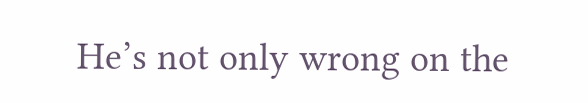He’s not only wrong on the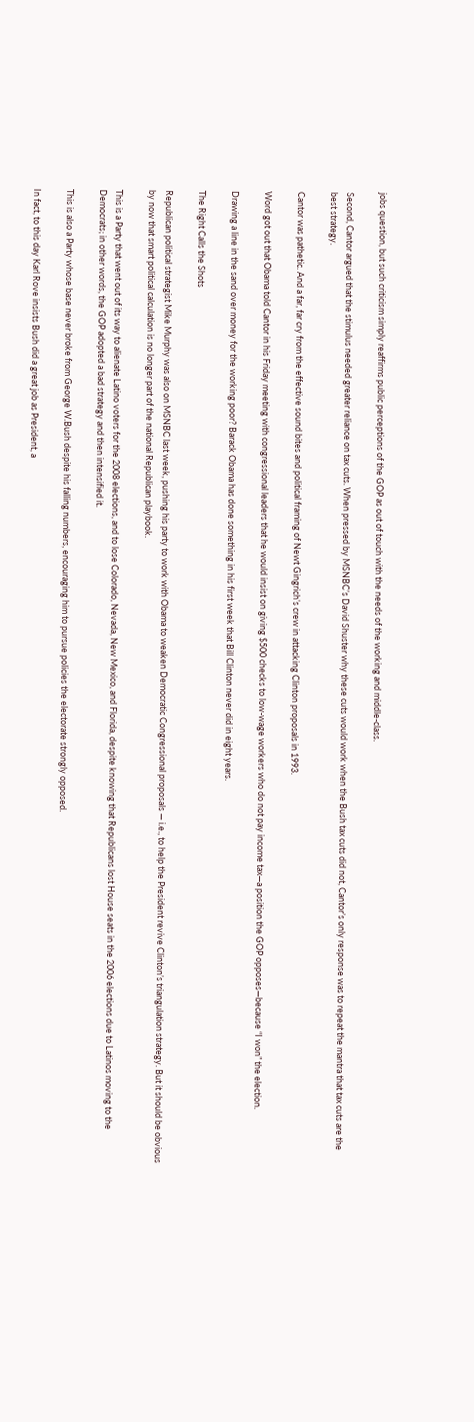jobs question, but such criticism simply reaffirms public perceptions of the GOP as out of touch with the needs of the working and middle-class.

Second, Cantor argued that the stimulus needed greater reliance on tax cuts. When pressed by MSNBC’s David Shuster why these cuts would work when the Bush tax cuts did not, Cantor’s only response was to repeat the mantra that tax cuts are the best strategy.

Cantor was pathetic. And a far, far cry from the effective sound bites and political framing of Newt Gingrich’s crew in attacking Clinton proposals in 1993.

Word got out that Obama told Cantor in his Friday meeting with congressional leaders that he would insist on giving $500 checks to low-wage workers who do not pay income tax—a position the GOP opposes—because “I won” the election.

Drawing a line in the sand over money for the working poor? Barack Obama has done something in his first week that Bill Clinton never did in eight years.

The Right Calls the Shots

Republican political strategist Mike Murphy was also on MSNBC last week, pushing his party to work with Obama to weaken Democratic Congressional proposals — i.e., to help the President revive Clinton’s triangulation strategy. But it should be obvious by now that smart political calculation is no longer part of the national Republican playbook.

This is a Party that went out of its way to alienate Latino voters for the 2008 elections, and to lose Colorado, Nevada, New Mexico, and Florida, despite knowing that Republicans lost House seats in the 2006 elections due to Latinos moving to the Democrats; in other words, the GOP adopted a bad strategy and then intensified it.

This is also a Party whose base never broke from George W.Bush despite his falling numbers, encouraging him to pursue policies the electorate strongly opposed.

In fact, to this day Karl Rove insists Bush did a great job as President, a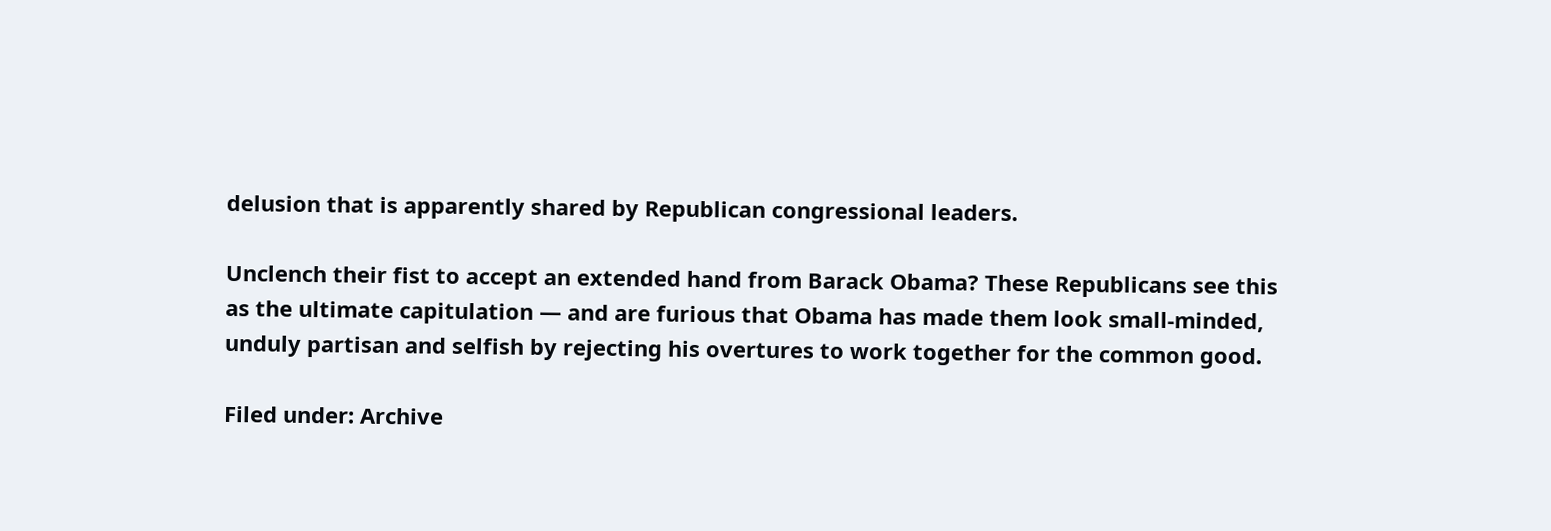delusion that is apparently shared by Republican congressional leaders.

Unclench their fist to accept an extended hand from Barack Obama? These Republicans see this as the ultimate capitulation — and are furious that Obama has made them look small-minded, unduly partisan and selfish by rejecting his overtures to work together for the common good.

Filed under: Archive